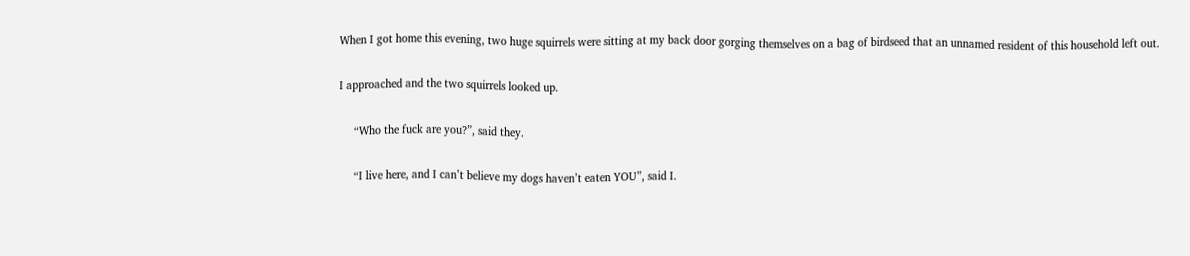When I got home this evening, two huge squirrels were sitting at my back door gorging themselves on a bag of birdseed that an unnamed resident of this household left out.

I approached and the two squirrels looked up.

     “Who the fuck are you?”, said they.

     “I live here, and I can’t believe my dogs haven’t eaten YOU”, said I.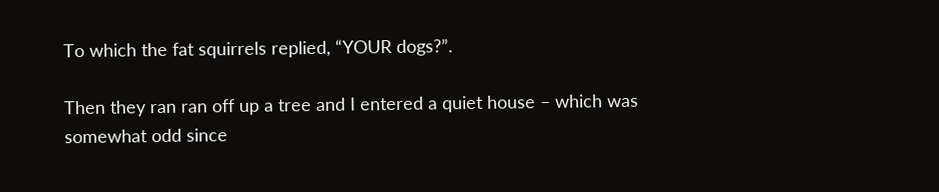To which the fat squirrels replied, “YOUR dogs?”.

Then they ran ran off up a tree and I entered a quiet house – which was somewhat odd since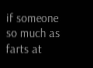if someone so much as farts at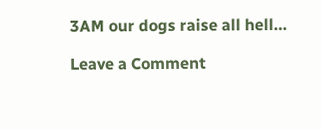3AM our dogs raise all hell…

Leave a Comment